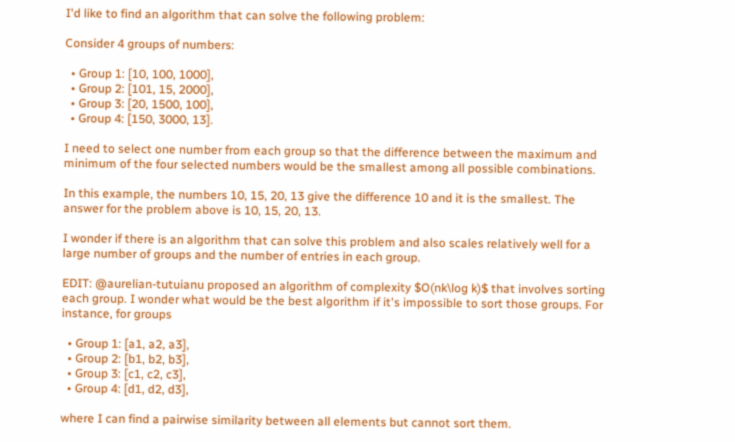I'd like to find an algorithm that can solve the following problem:

Consider 4 groups of numbers:

  • Group 1: [10, 100, 1000],
  • Group 2: [101, 15, 2000],
  • Group 3: [20, 1500, 100],
  • Group 4: [150, 3000, 13].

I need to select one number from each group so that the difference between the maximum and minimum of the four selected numbers would be the smallest among all possible combinations.

In this example, the numbers 10, 15, 20, 13 give the difference 10 and it is the smallest. The answer for the problem above is 10, 15, 20, 13.

I wonder if there is an algorithm that can solve this problem and also scales relatively well for a large number of groups and the number of entries in each group.

EDIT: @aurelian-tutuianu proposed an algorithm of complexity $O(nk\log k)$ that involves sorting each group. I wonder what would be the best algorithm if it's impossible to sort those groups. For instance, for groups

  • Group 1: [a1, a2, a3],
  • Group 2: [b1, b2, b3],
  • Group 3: [c1, c2, c3],
  • Group 4: [d1, d2, d3],

where I can find a pairwise similarity between all elements but cannot sort them.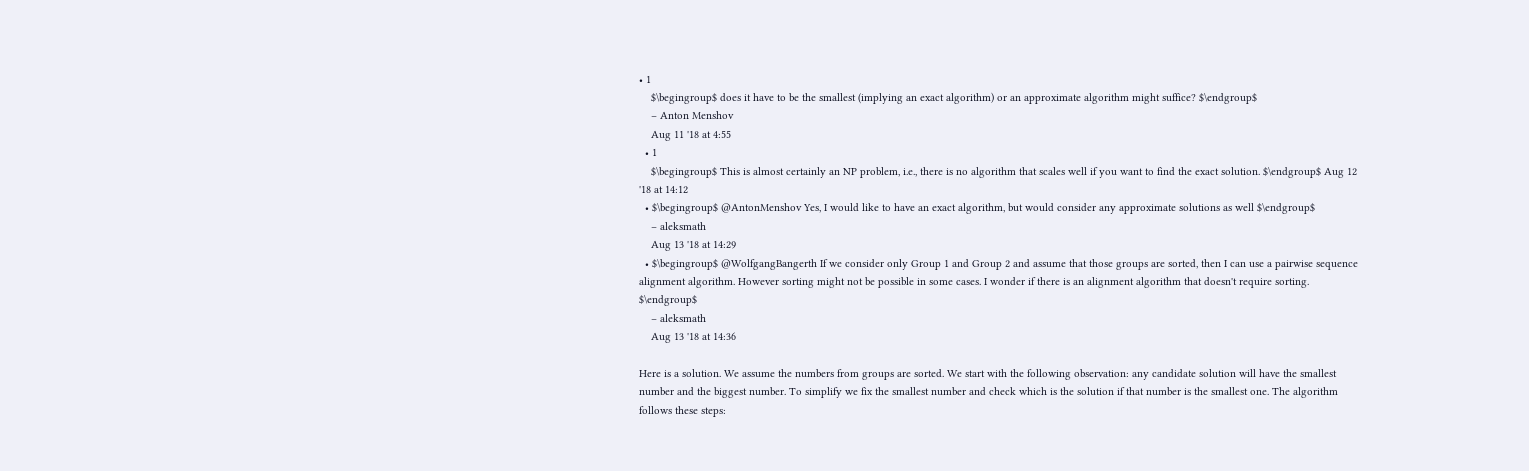• 1
    $\begingroup$ does it have to be the smallest (implying an exact algorithm) or an approximate algorithm might suffice? $\endgroup$
    – Anton Menshov
    Aug 11 '18 at 4:55
  • 1
    $\begingroup$ This is almost certainly an NP problem, i.e., there is no algorithm that scales well if you want to find the exact solution. $\endgroup$ Aug 12 '18 at 14:12
  • $\begingroup$ @AntonMenshov Yes, I would like to have an exact algorithm, but would consider any approximate solutions as well $\endgroup$
    – aleksmath
    Aug 13 '18 at 14:29
  • $\begingroup$ @WolfgangBangerth If we consider only Group 1 and Group 2 and assume that those groups are sorted, then I can use a pairwise sequence alignment algorithm. However sorting might not be possible in some cases. I wonder if there is an alignment algorithm that doesn't require sorting. $\endgroup$
    – aleksmath
    Aug 13 '18 at 14:36

Here is a solution. We assume the numbers from groups are sorted. We start with the following observation: any candidate solution will have the smallest number and the biggest number. To simplify we fix the smallest number and check which is the solution if that number is the smallest one. The algorithm follows these steps: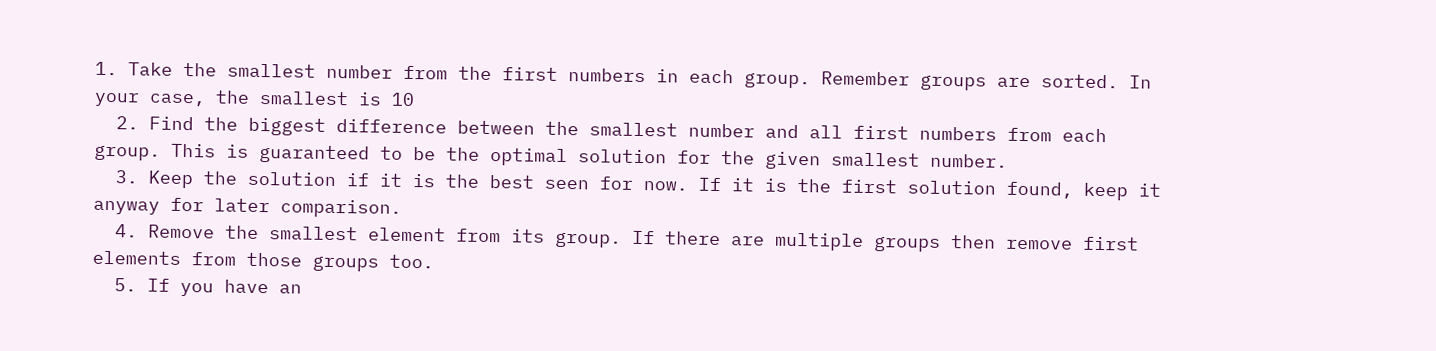1. Take the smallest number from the first numbers in each group. Remember groups are sorted. In your case, the smallest is 10
  2. Find the biggest difference between the smallest number and all first numbers from each group. This is guaranteed to be the optimal solution for the given smallest number.
  3. Keep the solution if it is the best seen for now. If it is the first solution found, keep it anyway for later comparison.
  4. Remove the smallest element from its group. If there are multiple groups then remove first elements from those groups too.
  5. If you have an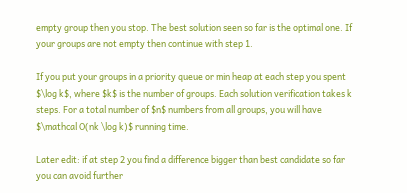empty group then you stop. The best solution seen so far is the optimal one. If your groups are not empty then continue with step 1.

If you put your groups in a priority queue or min heap at each step you spent $\log k$, where $k$ is the number of groups. Each solution verification takes k steps. For a total number of $n$ numbers from all groups, you will have $\mathcal O(nk \log k)$ running time.

Later edit: if at step 2 you find a difference bigger than best candidate so far you can avoid further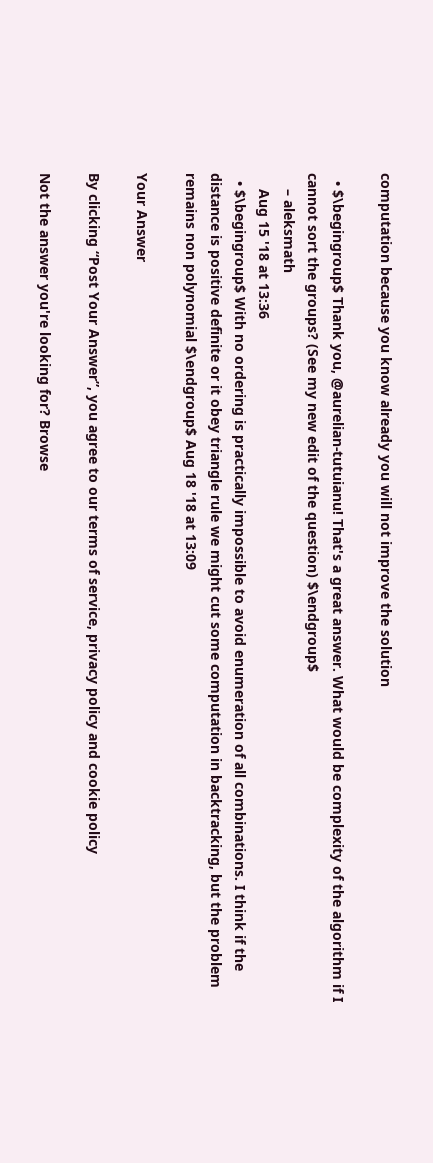computation because you know already you will not improve the solution

  • $\begingroup$ Thank you, @aurelian-tutuianu! That's a great answer. What would be complexity of the algorithm if I cannot sort the groups? (See my new edit of the question) $\endgroup$
    – aleksmath
    Aug 15 '18 at 13:36
  • $\begingroup$ With no ordering is practically impossible to avoid enumeration of all combinations. I think if the distance is positive definite or it obey triangle rule we might cut some computation in backtracking, but the problem remains non polynomial $\endgroup$ Aug 18 '18 at 13:09

Your Answer

By clicking “Post Your Answer”, you agree to our terms of service, privacy policy and cookie policy

Not the answer you're looking for? Browse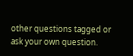other questions tagged or ask your own question.